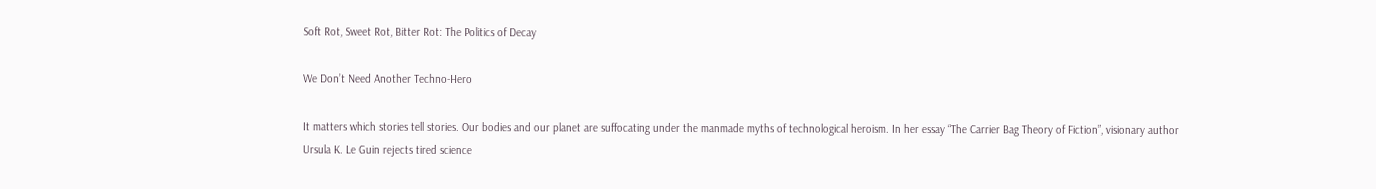Soft Rot, Sweet Rot, Bitter Rot: The Politics of Decay

We Don’t Need Another Techno-Hero

It matters which stories tell stories. Our bodies and our planet are suffocating under the manmade myths of technological heroism. In her essay “The Carrier Bag Theory of Fiction”, visionary author Ursula K. Le Guin rejects tired science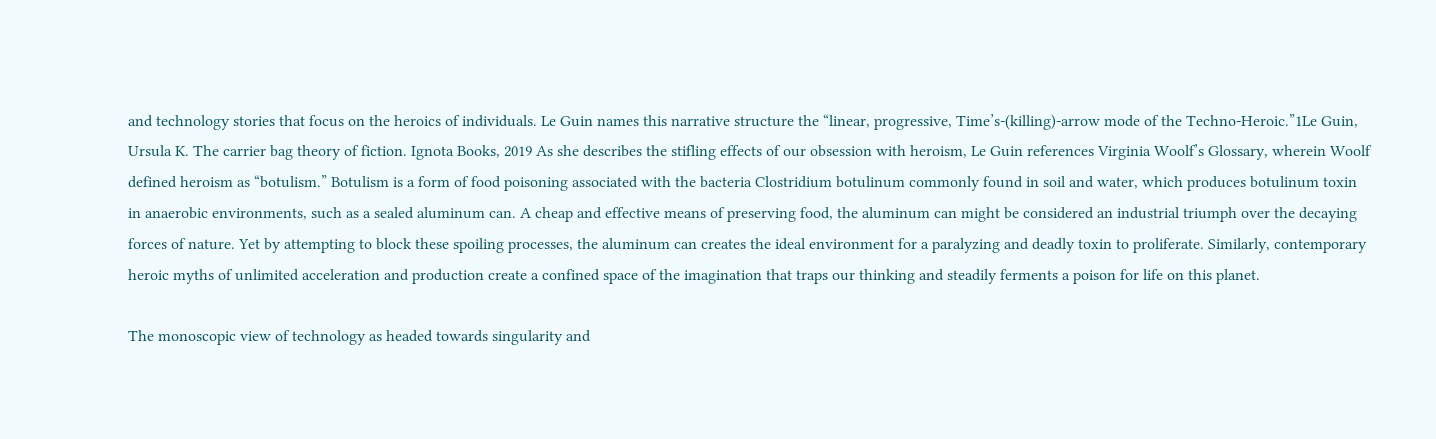and technology stories that focus on the heroics of individuals. Le Guin names this narrative structure the “linear, progressive, Time’s-(killing)-arrow mode of the Techno-Heroic.”1Le Guin, Ursula K. The carrier bag theory of fiction. Ignota Books, 2019 As she describes the stifling effects of our obsession with heroism, Le Guin references Virginia Woolf’s Glossary, wherein Woolf defined heroism as “botulism.” Botulism is a form of food poisoning associated with the bacteria Clostridium botulinum commonly found in soil and water, which produces botulinum toxin in anaerobic environments, such as a sealed aluminum can. A cheap and effective means of preserving food, the aluminum can might be considered an industrial triumph over the decaying forces of nature. Yet by attempting to block these spoiling processes, the aluminum can creates the ideal environment for a paralyzing and deadly toxin to proliferate. Similarly, contemporary heroic myths of unlimited acceleration and production create a confined space of the imagination that traps our thinking and steadily ferments a poison for life on this planet.

The monoscopic view of technology as headed towards singularity and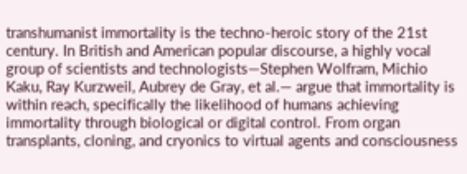transhumanist immortality is the techno-heroic story of the 21st century. In British and American popular discourse, a highly vocal group of scientists and technologists—Stephen Wolfram, Michio Kaku, Ray Kurzweil, Aubrey de Gray, et al.— argue that immortality is within reach, specifically the likelihood of humans achieving immortality through biological or digital control. From organ transplants, cloning, and cryonics to virtual agents and consciousness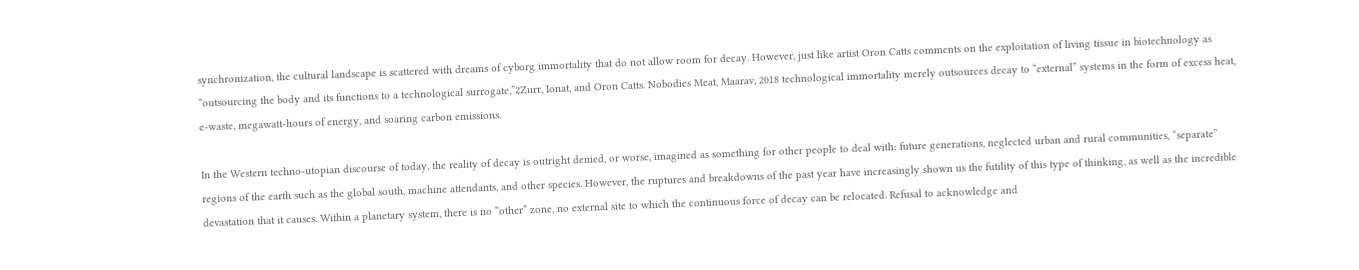synchronization, the cultural landscape is scattered with dreams of cyborg immortality that do not allow room for decay. However, just like artist Oron Catts comments on the exploitation of living tissue in biotechnology as “outsourcing the body and its functions to a technological surrogate,”2Zurr, Ionat, and Oron Catts. Nobodies Meat, Maarav, 2018 technological immortality merely outsources decay to “external” systems in the form of excess heat, e-waste, megawatt-hours of energy, and soaring carbon emissions.

In the Western techno-utopian discourse of today, the reality of decay is outright denied, or worse, imagined as something for other people to deal with: future generations, neglected urban and rural communities, “separate” regions of the earth such as the global south, machine attendants, and other species. However, the ruptures and breakdowns of the past year have increasingly shown us the futility of this type of thinking, as well as the incredible devastation that it causes. Within a planetary system, there is no “other” zone, no external site to which the continuous force of decay can be relocated. Refusal to acknowledge and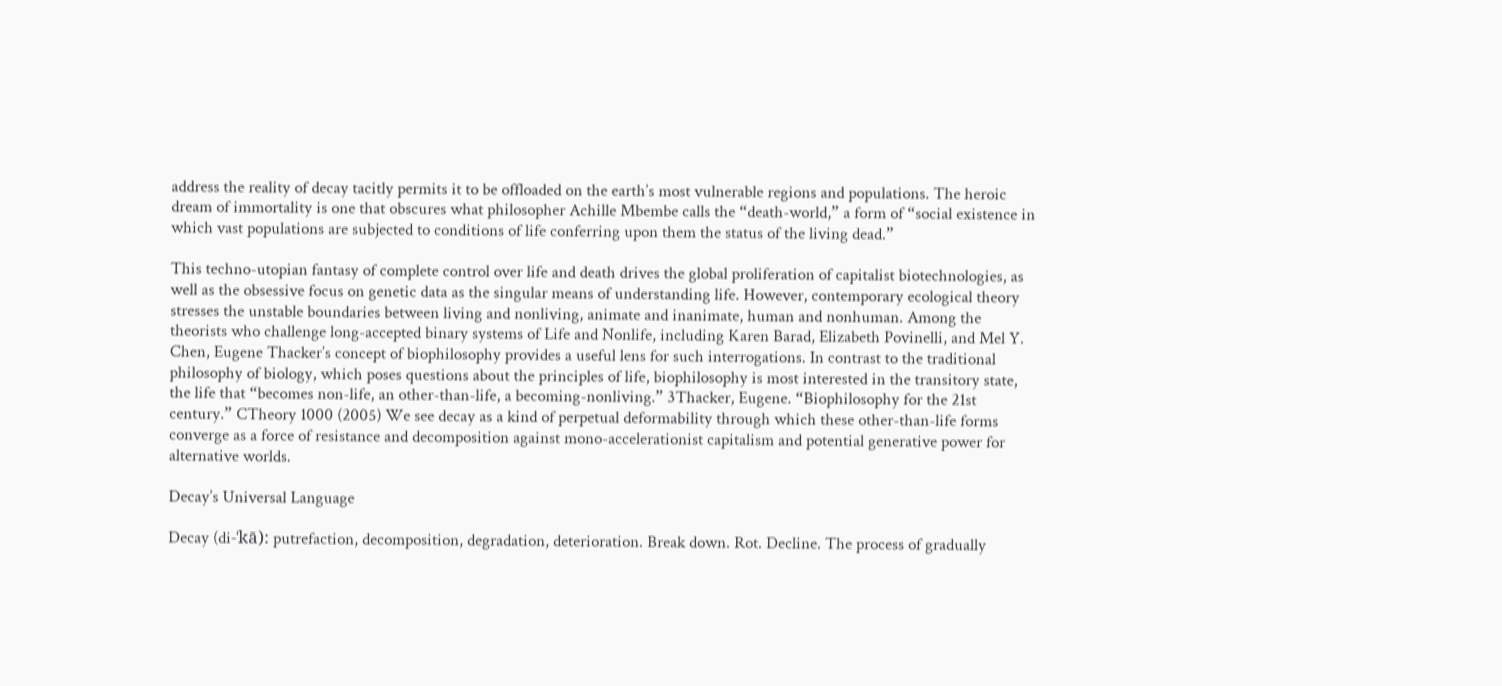address the reality of decay tacitly permits it to be offloaded on the earth’s most vulnerable regions and populations. The heroic dream of immortality is one that obscures what philosopher Achille Mbembe calls the “death-world,” a form of “social existence in which vast populations are subjected to conditions of life conferring upon them the status of the living dead.”

This techno-utopian fantasy of complete control over life and death drives the global proliferation of capitalist biotechnologies, as well as the obsessive focus on genetic data as the singular means of understanding life. However, contemporary ecological theory stresses the unstable boundaries between living and nonliving, animate and inanimate, human and nonhuman. Among the theorists who challenge long-accepted binary systems of Life and Nonlife, including Karen Barad, Elizabeth Povinelli, and Mel Y. Chen, Eugene Thacker’s concept of biophilosophy provides a useful lens for such interrogations. In contrast to the traditional philosophy of biology, which poses questions about the principles of life, biophilosophy is most interested in the transitory state, the life that “becomes non-life, an other-than-life, a becoming-nonliving.” 3Thacker, Eugene. “Biophilosophy for the 21st century.” CTheory 1000 (2005) We see decay as a kind of perpetual deformability through which these other-than-life forms converge as a force of resistance and decomposition against mono-accelerationist capitalism and potential generative power for alternative worlds.

Decay’s Universal Language

Decay (di-ˈkā): putrefaction, decomposition, degradation, deterioration. Break down. Rot. Decline. The process of gradually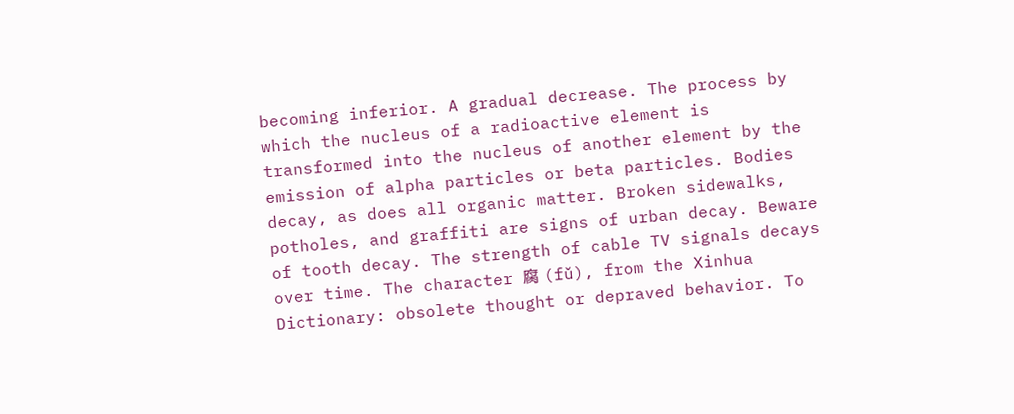becoming inferior. A gradual decrease. The process by which the nucleus of a radioactive element is transformed into the nucleus of another element by the emission of alpha particles or beta particles. Bodies decay, as does all organic matter. Broken sidewalks, potholes, and graffiti are signs of urban decay. Beware of tooth decay. The strength of cable TV signals decays over time. The character 腐 (fǔ), from the Xinhua Dictionary: obsolete thought or depraved behavior. To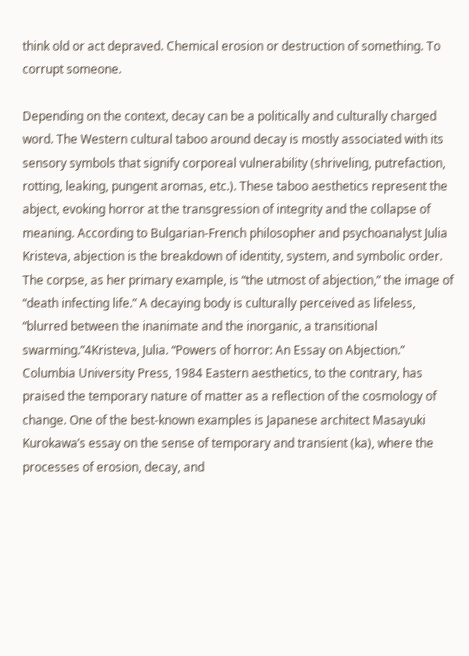think old or act depraved. Chemical erosion or destruction of something. To corrupt someone.

Depending on the context, decay can be a politically and culturally charged word. The Western cultural taboo around decay is mostly associated with its sensory symbols that signify corporeal vulnerability (shriveling, putrefaction, rotting, leaking, pungent aromas, etc.). These taboo aesthetics represent the abject, evoking horror at the transgression of integrity and the collapse of meaning. According to Bulgarian-French philosopher and psychoanalyst Julia Kristeva, abjection is the breakdown of identity, system, and symbolic order. The corpse, as her primary example, is “the utmost of abjection,” the image of “death infecting life.” A decaying body is culturally perceived as lifeless, “blurred between the inanimate and the inorganic, a transitional swarming.”4Kristeva, Julia. “Powers of horror: An Essay on Abjection.” Columbia University Press, 1984 Eastern aesthetics, to the contrary, has praised the temporary nature of matter as a reflection of the cosmology of change. One of the best-known examples is Japanese architect Masayuki Kurokawa’s essay on the sense of temporary and transient (ka), where the processes of erosion, decay, and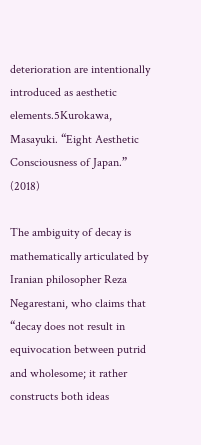deterioration are intentionally introduced as aesthetic elements.5Kurokawa, Masayuki. “Eight Aesthetic Consciousness of Japan.” (2018)

The ambiguity of decay is mathematically articulated by Iranian philosopher Reza Negarestani, who claims that “decay does not result in equivocation between putrid and wholesome; it rather constructs both ideas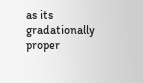as its gradationally proper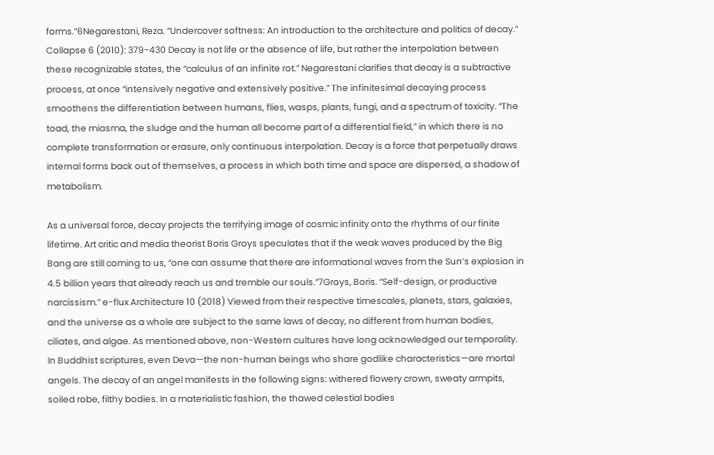forms.”6Negarestani, Reza. “Undercover softness: An introduction to the architecture and politics of decay.” Collapse 6 (2010): 379-430 Decay is not life or the absence of life, but rather the interpolation between these recognizable states, the “calculus of an infinite rot.” Negarestani clarifies that decay is a subtractive process, at once “intensively negative and extensively positive.” The infinitesimal decaying process smoothens the differentiation between humans, flies, wasps, plants, fungi, and a spectrum of toxicity. “The toad, the miasma, the sludge and the human all become part of a differential field,” in which there is no complete transformation or erasure, only continuous interpolation. Decay is a force that perpetually draws internal forms back out of themselves, a process in which both time and space are dispersed, a shadow of metabolism.

As a universal force, decay projects the terrifying image of cosmic infinity onto the rhythms of our finite lifetime. Art critic and media theorist Boris Groys speculates that if the weak waves produced by the Big Bang are still coming to us, “one can assume that there are informational waves from the Sun’s explosion in 4.5 billion years that already reach us and tremble our souls.”7Groys, Boris. “Self-design, or productive narcissism.” e-flux Architecture 10 (2018) Viewed from their respective timescales, planets, stars, galaxies, and the universe as a whole are subject to the same laws of decay, no different from human bodies, ciliates, and algae. As mentioned above, non-Western cultures have long acknowledged our temporality. In Buddhist scriptures, even Deva—the non-human beings who share godlike characteristics—are mortal angels. The decay of an angel manifests in the following signs: withered flowery crown, sweaty armpits, soiled robe, filthy bodies. In a materialistic fashion, the thawed celestial bodies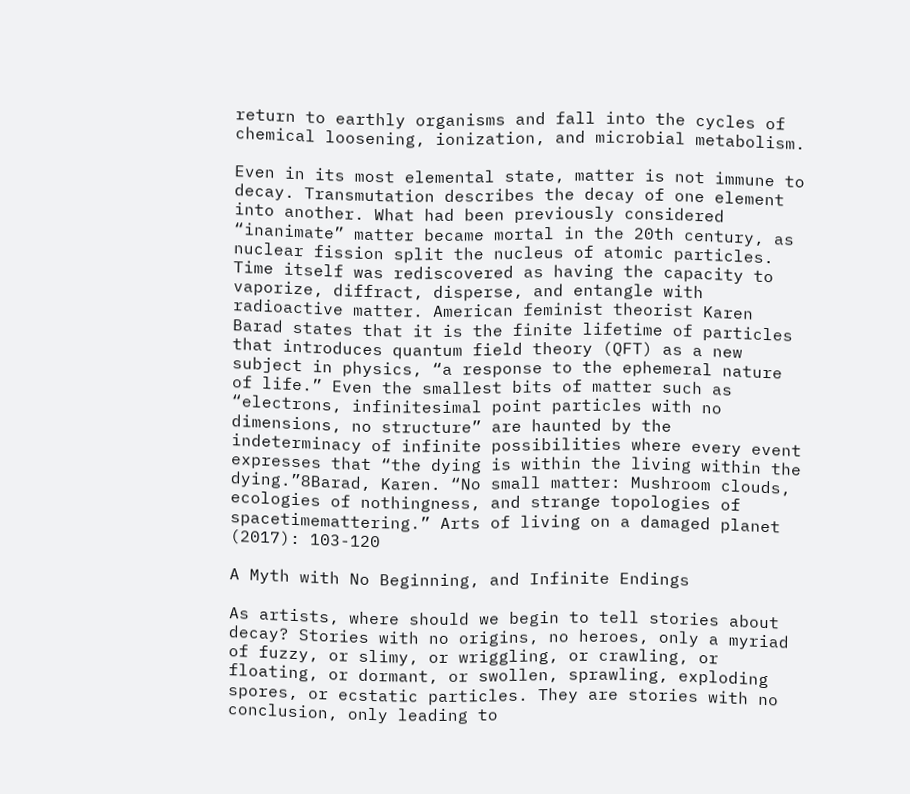return to earthly organisms and fall into the cycles of chemical loosening, ionization, and microbial metabolism.

Even in its most elemental state, matter is not immune to decay. Transmutation describes the decay of one element into another. What had been previously considered “inanimate” matter became mortal in the 20th century, as nuclear fission split the nucleus of atomic particles. Time itself was rediscovered as having the capacity to vaporize, diffract, disperse, and entangle with radioactive matter. American feminist theorist Karen Barad states that it is the finite lifetime of particles that introduces quantum field theory (QFT) as a new subject in physics, “a response to the ephemeral nature of life.” Even the smallest bits of matter such as “electrons, infinitesimal point particles with no dimensions, no structure” are haunted by the indeterminacy of infinite possibilities where every event expresses that “the dying is within the living within the dying.”8Barad, Karen. “No small matter: Mushroom clouds, ecologies of nothingness, and strange topologies of spacetimemattering.” Arts of living on a damaged planet (2017): 103-120

A Myth with No Beginning, and Infinite Endings

As artists, where should we begin to tell stories about decay? Stories with no origins, no heroes, only a myriad of fuzzy, or slimy, or wriggling, or crawling, or floating, or dormant, or swollen, sprawling, exploding spores, or ecstatic particles. They are stories with no conclusion, only leading to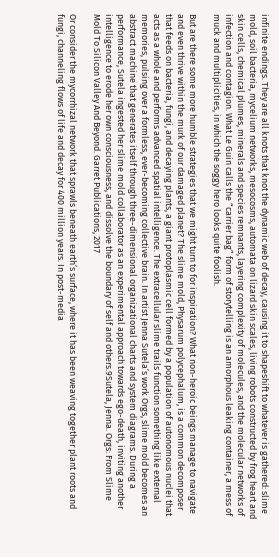infinite endings. They are all knots that knot the dynamic web of decay, causing it to shapeshift to whatever is gathered: slime mold, soil bacteria, mycelium networks, mesocosms, automata on lizard skin scales, living robots constructed by frog heart and skin cells, chemical plumes, minerals and species remnants, layering complexity of molecules, and the molecular networks of infection and contagion. What Le Guin calls the “carrier bag” form of storytelling is an amorphous leaking container, a mess of muck and multiplicities, in which the soggy hero looks quite foolish.

But are there some more humble strategies that we might turn to for inspiration? What non-heroic beings manage to navigate and even thrive within the murk of our damaged planet? The slime mold, Physarum polycephalum, is a common decomposer that feeds on bacteria, fungi, and decaying plants, a giant protoplasmic cell formed by a population of autonomous nuclei that acts as a whole and performs advanced spatial intelligence. The extracellular slime trails function something like external memories, pulsing over a formless, ever-becoming collective brain. In artist Jenna Sutela’s work Orgs, slime mold becomes an abstract machine that generates itself through three-dimensional organizational charts and system diagrams. During a performance, Sutela ingested her slime mold collaborator as an experimental approach towards ego-death, inviting another intelligence to erode her own consciousness, and dissolve the boundary of self and others.9Sutela, Jenna. Orgs: From Slime Mold To Silicon Valley And Beyond. Garret Publications, 2017

Or consider the mycorrhizal network that sprawls beneath earth’s surface, where it has been weaving together plant roots and fungi, channeling flows of life and decay for 400 million years. In post-media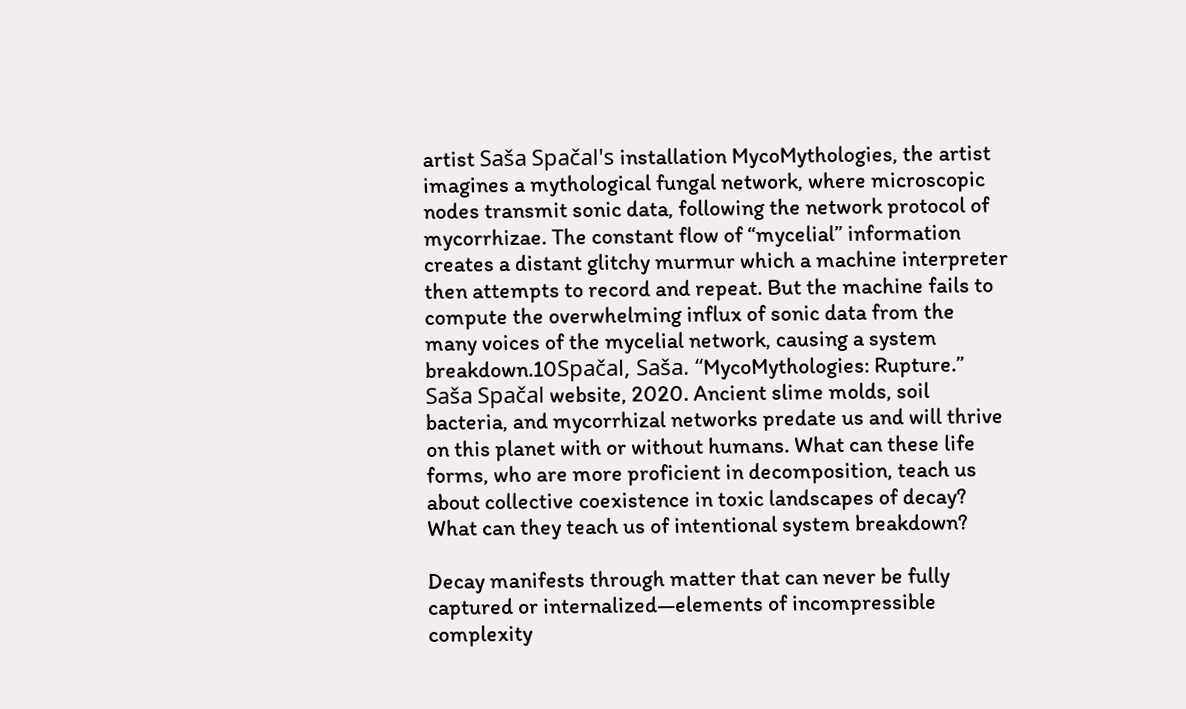artist Saša Spačal's installation MycoMythologies, the artist imagines a mythological fungal network, where microscopic nodes transmit sonic data, following the network protocol of mycorrhizae. The constant flow of “mycelial” information creates a distant glitchy murmur which a machine interpreter then attempts to record and repeat. But the machine fails to compute the overwhelming influx of sonic data from the many voices of the mycelial network, causing a system breakdown.10Spačal, Saša. “MycoMythologies: Rupture.” Saša Spačal website, 2020. Ancient slime molds, soil bacteria, and mycorrhizal networks predate us and will thrive on this planet with or without humans. What can these life forms, who are more proficient in decomposition, teach us about collective coexistence in toxic landscapes of decay? What can they teach us of intentional system breakdown?

Decay manifests through matter that can never be fully captured or internalized—elements of incompressible complexity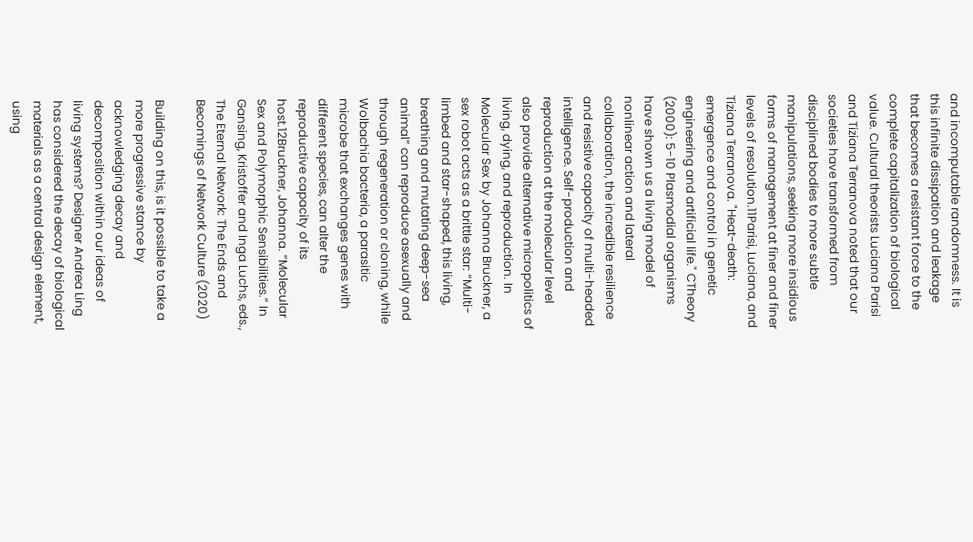and incomputable randomness. It is this infinite dissipation and leakage that becomes a resistant force to the complete capitalization of biological value. Cultural theorists Luciana Parisi and Tiziana Terranova noted that our societies have transformed from disciplined bodies to more subtle manipulations, seeking more insidious forms of management at finer and finer levels of resolution.11Parisi, Luciana, and Tiziana Terranova. "Heat-death: emergence and control in genetic engineering and artificial life." CTheory (2000): 5-10 Plasmodial organisms have shown us a living model of nonlinear action and lateral collaboration, the incredible resilience and resistive capacity of multi-headed intelligence. Self-production and reproduction at the molecular level also provide alternative micropolitics of living, dying, and reproduction. In Molecular Sex by Johanna Bruckner, a sex robot acts as a brittle star: “Multi-limbed and star-shaped, this living, breathing and mutating deep-sea animal” can reproduce asexually and through regeneration or cloning, while Wolbachia bacteria, a parasitic microbe that exchanges genes with different species, can alter the reproductive capacity of its host.12Bruckner, Johanna. “Molecular Sex and Polymorphic Sensibilities.” In Gansing, Kristoffer and Inga Luchs, eds., The Eternal Network: The Ends and Becomings of Network Culture (2020)

Building on this, is it possible to take a more progressive stance by acknowledging decay and decomposition within our ideas of living systems? Designer Andrea Ling has considered the decay of biological materials as a central design element, using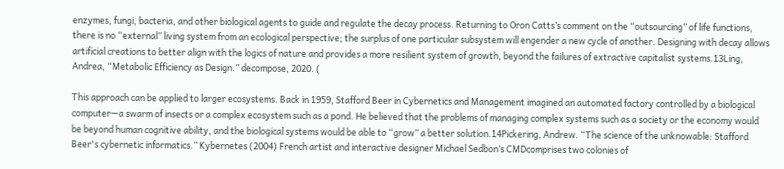enzymes, fungi, bacteria, and other biological agents to guide and regulate the decay process. Returning to Oron Catts’s comment on the “outsourcing” of life functions, there is no “external” living system from an ecological perspective; the surplus of one particular subsystem will engender a new cycle of another. Designing with decay allows artificial creations to better align with the logics of nature and provides a more resilient system of growth, beyond the failures of extractive capitalist systems.13Ling, Andrea, “Metabolic Efficiency as Design.” decompose, 2020. (

This approach can be applied to larger ecosystems. Back in 1959, Stafford Beer in Cybernetics and Management imagined an automated factory controlled by a biological computer—a swarm of insects or a complex ecosystem such as a pond. He believed that the problems of managing complex systems such as a society or the economy would be beyond human cognitive ability, and the biological systems would be able to “grow” a better solution.14Pickering, Andrew. “The science of the unknowable: Stafford Beer's cybernetic informatics.” Kybernetes (2004) French artist and interactive designer Michael Sedbon’s CMDcomprises two colonies of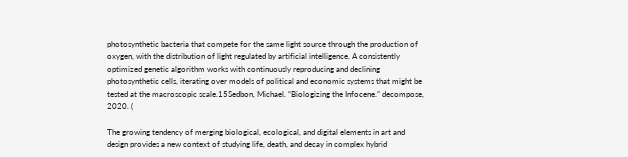photosynthetic bacteria that compete for the same light source through the production of oxygen, with the distribution of light regulated by artificial intelligence. A consistently optimized genetic algorithm works with continuously reproducing and declining photosynthetic cells, iterating over models of political and economic systems that might be tested at the macroscopic scale.15Sedbon, Michael. “Biologizing the Infocene.” decompose, 2020. (

The growing tendency of merging biological, ecological, and digital elements in art and design provides a new context of studying life, death, and decay in complex hybrid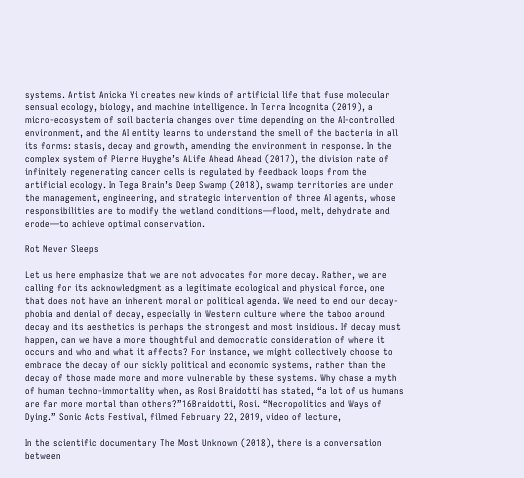systems. Artist Anicka Yi creates new kinds of artificial life that fuse molecular sensual ecology, biology, and machine intelligence. In Terra Incognita (2019), a micro-ecosystem of soil bacteria changes over time depending on the AI-controlled environment, and the AI entity learns to understand the smell of the bacteria in all its forms: stasis, decay and growth, amending the environment in response. In the complex system of Pierre Huyghe’s ALife Ahead Ahead (2017), the division rate of infinitely regenerating cancer cells is regulated by feedback loops from the artificial ecology. In Tega Brain’s Deep Swamp (2018), swamp territories are under the management, engineering, and strategic intervention of three AI agents, whose responsibilities are to modify the wetland conditions—flood, melt, dehydrate and erode—to achieve optimal conservation.

Rot Never Sleeps

Let us here emphasize that we are not advocates for more decay. Rather, we are calling for its acknowledgment as a legitimate ecological and physical force, one that does not have an inherent moral or political agenda. We need to end our decay-phobia and denial of decay, especially in Western culture where the taboo around decay and its aesthetics is perhaps the strongest and most insidious. If decay must happen, can we have a more thoughtful and democratic consideration of where it occurs and who and what it affects? For instance, we might collectively choose to embrace the decay of our sickly political and economic systems, rather than the decay of those made more and more vulnerable by these systems. Why chase a myth of human techno-immortality when, as Rosi Braidotti has stated, “a lot of us humans are far more mortal than others?”16Braidotti, Rosi. “Necropolitics and Ways of Dying.” Sonic Acts Festival, filmed February 22, 2019, video of lecture,

In the scientific documentary The Most Unknown (2018), there is a conversation between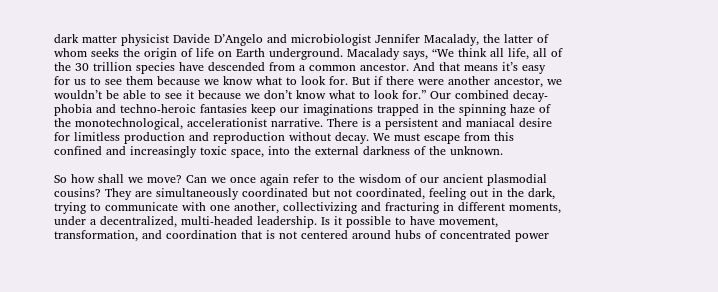dark matter physicist Davide D’Angelo and microbiologist Jennifer Macalady, the latter of whom seeks the origin of life on Earth underground. Macalady says, “We think all life, all of the 30 trillion species have descended from a common ancestor. And that means it’s easy for us to see them because we know what to look for. But if there were another ancestor, we wouldn’t be able to see it because we don’t know what to look for.” Our combined decay-phobia and techno-heroic fantasies keep our imaginations trapped in the spinning haze of the monotechnological, accelerationist narrative. There is a persistent and maniacal desire for limitless production and reproduction without decay. We must escape from this confined and increasingly toxic space, into the external darkness of the unknown.

So how shall we move? Can we once again refer to the wisdom of our ancient plasmodial cousins? They are simultaneously coordinated but not coordinated, feeling out in the dark, trying to communicate with one another, collectivizing and fracturing in different moments, under a decentralized, multi-headed leadership. Is it possible to have movement, transformation, and coordination that is not centered around hubs of concentrated power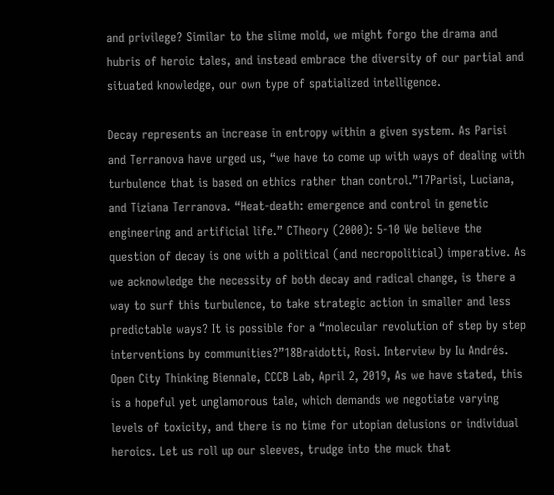and privilege? Similar to the slime mold, we might forgo the drama and hubris of heroic tales, and instead embrace the diversity of our partial and situated knowledge, our own type of spatialized intelligence.

Decay represents an increase in entropy within a given system. As Parisi and Terranova have urged us, “we have to come up with ways of dealing with turbulence that is based on ethics rather than control.”17Parisi, Luciana, and Tiziana Terranova. “Heat-death: emergence and control in genetic engineering and artificial life.” CTheory (2000): 5-10 We believe the question of decay is one with a political (and necropolitical) imperative. As we acknowledge the necessity of both decay and radical change, is there a way to surf this turbulence, to take strategic action in smaller and less predictable ways? It is possible for a “molecular revolution of step by step interventions by communities?”18Braidotti, Rosi. Interview by Iu Andrés. Open City Thinking Biennale, CCCB Lab, April 2, 2019, As we have stated, this is a hopeful yet unglamorous tale, which demands we negotiate varying levels of toxicity, and there is no time for utopian delusions or individual heroics. Let us roll up our sleeves, trudge into the muck that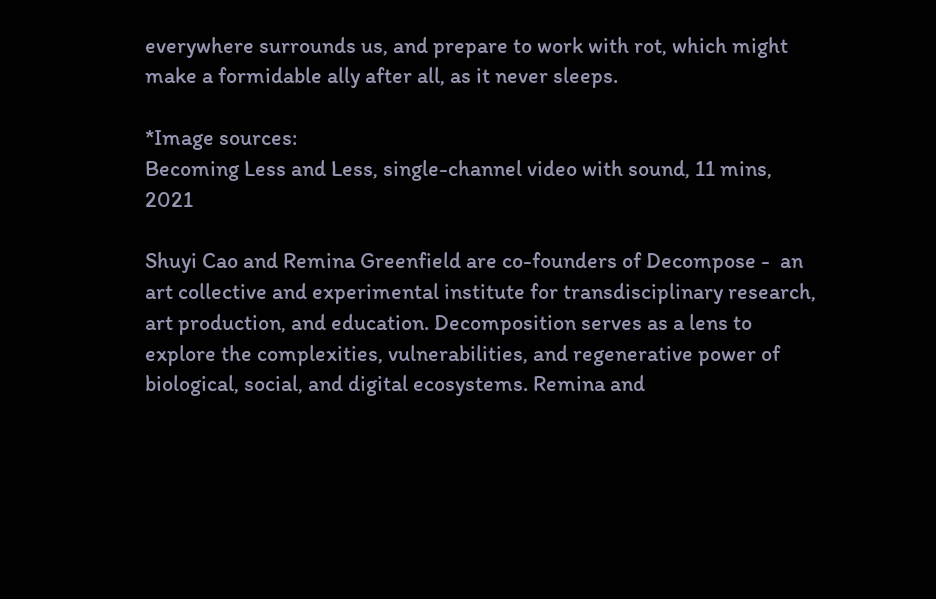everywhere surrounds us, and prepare to work with rot, which might make a formidable ally after all, as it never sleeps.

*Image sources:
Becoming Less and Less, single-channel video with sound, 11 mins, 2021

Shuyi Cao and Remina Greenfield are co-founders of Decompose -  an art collective and experimental institute for transdisciplinary research, art production, and education. Decomposition serves as a lens to explore the complexities, vulnerabilities, and regenerative power of biological, social, and digital ecosystems. Remina and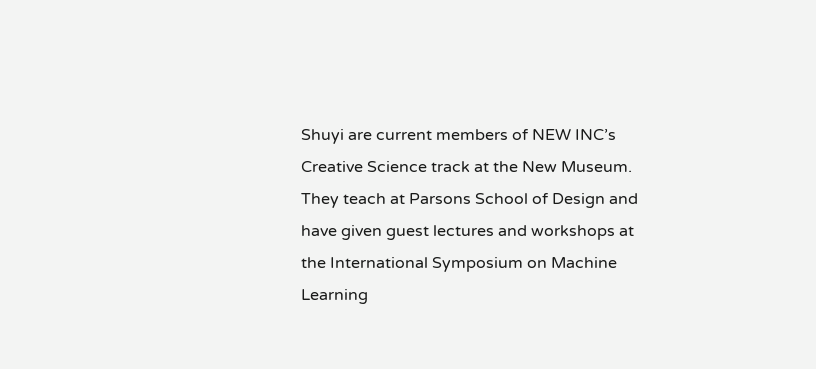Shuyi are current members of NEW INC’s Creative Science track at the New Museum. They teach at Parsons School of Design and have given guest lectures and workshops at the International Symposium on Machine Learning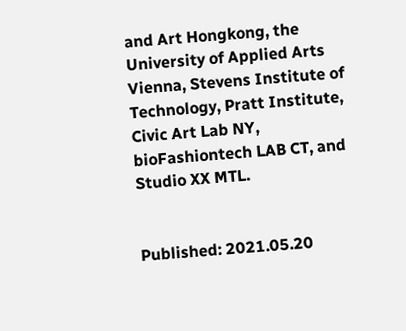and Art Hongkong, the University of Applied Arts Vienna, Stevens Institute of Technology, Pratt Institute, Civic Art Lab NY, bioFashiontech LAB CT, and Studio XX MTL.


Published: 2021.05.20